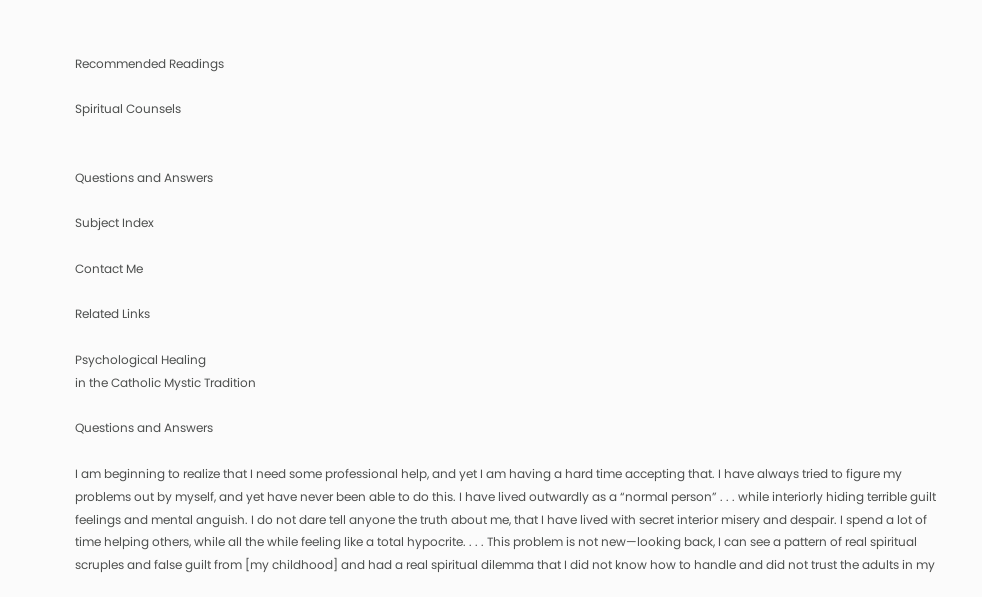Recommended Readings

Spiritual Counsels


Questions and Answers

Subject Index

Contact Me

Related Links

Psychological Healing
in the Catholic Mystic Tradition

Questions and Answers

I am beginning to realize that I need some professional help, and yet I am having a hard time accepting that. I have always tried to figure my problems out by myself, and yet have never been able to do this. I have lived outwardly as a “normal person” . . . while interiorly hiding terrible guilt feelings and mental anguish. I do not dare tell anyone the truth about me, that I have lived with secret interior misery and despair. I spend a lot of time helping others, while all the while feeling like a total hypocrite. . . . This problem is not new—looking back, I can see a pattern of real spiritual scruples and false guilt from [my childhood] and had a real spiritual dilemma that I did not know how to handle and did not trust the adults in my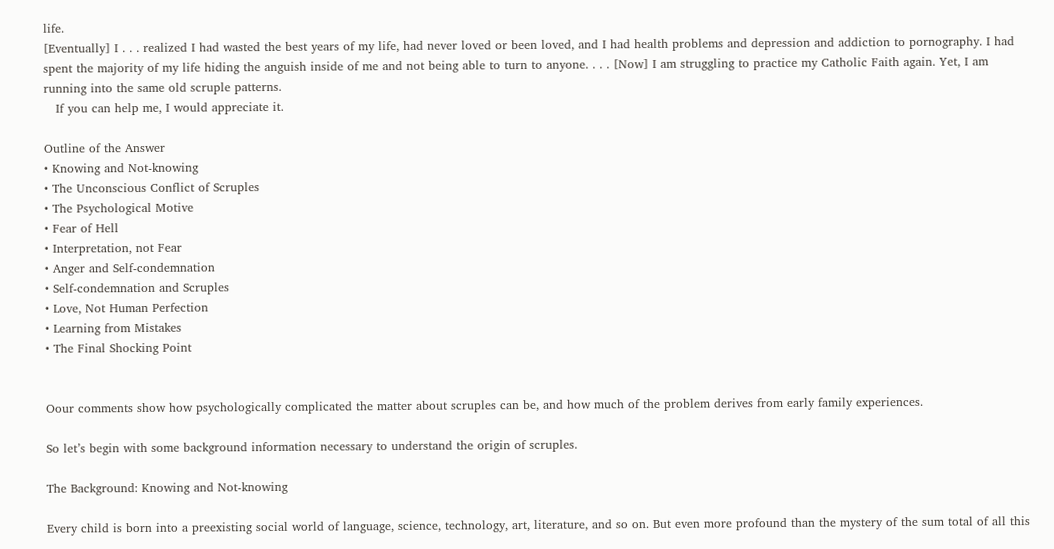life.
[Eventually] I . . . realized I had wasted the best years of my life, had never loved or been loved, and I had health problems and depression and addiction to pornography. I had spent the majority of my life hiding the anguish inside of me and not being able to turn to anyone. . . . [Now] I am struggling to practice my Catholic Faith again. Yet, I am running into the same old scruple patterns.
   If you can help me, I would appreciate it.

Outline of the Answer
• Knowing and Not-knowing
• The Unconscious Conflict of Scruples
• The Psychological Motive
• Fear of Hell
• Interpretation, not Fear
• Anger and Self-condemnation
• Self-condemnation and Scruples
• Love, Not Human Perfection
• Learning from Mistakes
• The Final Shocking Point


Oour comments show how psychologically complicated the matter about scruples can be, and how much of the problem derives from early family experiences.

So let’s begin with some background information necessary to understand the origin of scruples.

The Background: Knowing and Not-knowing

Every child is born into a preexisting social world of language, science, technology, art, literature, and so on. But even more profound than the mystery of the sum total of all this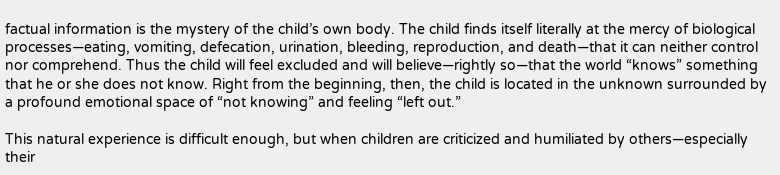factual information is the mystery of the child’s own body. The child finds itself literally at the mercy of biological processes—eating, vomiting, defecation, urination, bleeding, reproduction, and death—that it can neither control nor comprehend. Thus the child will feel excluded and will believe—rightly so—that the world “knows” something that he or she does not know. Right from the beginning, then, the child is located in the unknown surrounded by a profound emotional space of “not knowing” and feeling “left out.”

This natural experience is difficult enough, but when children are criticized and humiliated by others—especially their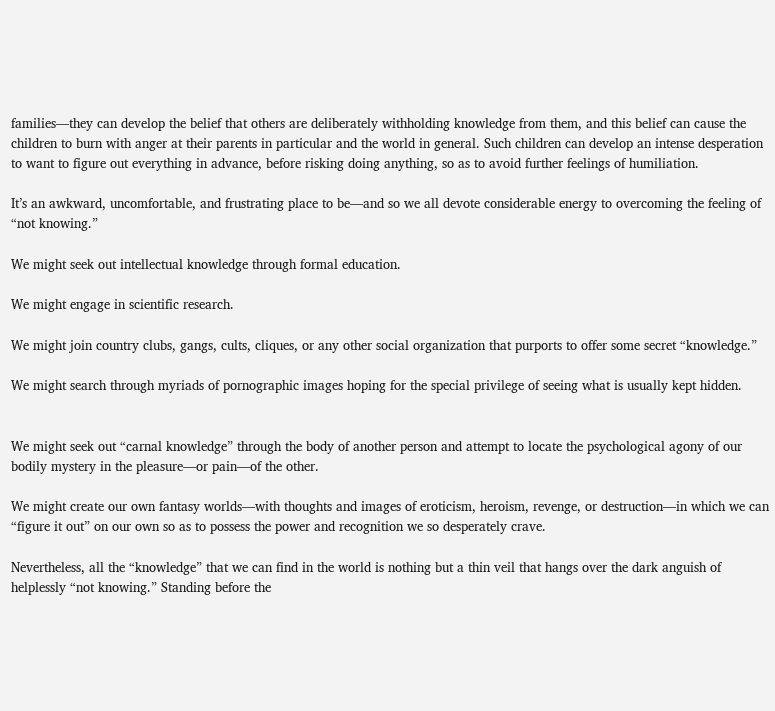families—they can develop the belief that others are deliberately withholding knowledge from them, and this belief can cause the children to burn with anger at their parents in particular and the world in general. Such children can develop an intense desperation to want to figure out everything in advance, before risking doing anything, so as to avoid further feelings of humiliation.

It’s an awkward, uncomfortable, and frustrating place to be—and so we all devote considerable energy to overcoming the feeling of “not knowing.”

We might seek out intellectual knowledge through formal education.

We might engage in scientific research.

We might join country clubs, gangs, cults, cliques, or any other social organization that purports to offer some secret “knowledge.”

We might search through myriads of pornographic images hoping for the special privilege of seeing what is usually kept hidden.


We might seek out “carnal knowledge” through the body of another person and attempt to locate the psychological agony of our bodily mystery in the pleasure—or pain—of the other.

We might create our own fantasy worlds—with thoughts and images of eroticism, heroism, revenge, or destruction—in which we can “figure it out” on our own so as to possess the power and recognition we so desperately crave.

Nevertheless, all the “knowledge” that we can find in the world is nothing but a thin veil that hangs over the dark anguish of helplessly “not knowing.” Standing before the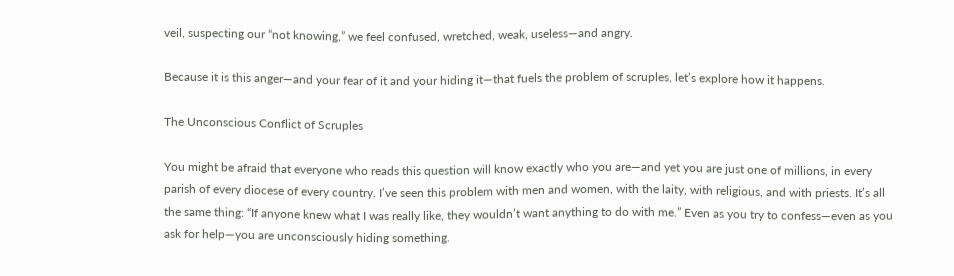veil, suspecting our “not knowing,” we feel confused, wretched, weak, useless—and angry.

Because it is this anger—and your fear of it and your hiding it—that fuels the problem of scruples, let’s explore how it happens.

The Unconscious Conflict of Scruples

You might be afraid that everyone who reads this question will know exactly who you are—and yet you are just one of millions, in every parish of every diocese of every country. I’ve seen this problem with men and women, with the laity, with religious, and with priests. It’s all the same thing: “If anyone knew what I was really like, they wouldn’t want anything to do with me.” Even as you try to confess—even as you ask for help—you are unconsciously hiding something.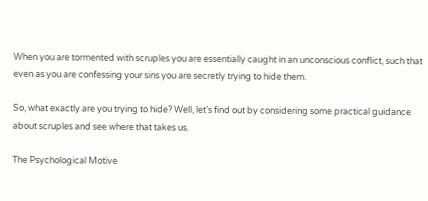When you are tormented with scruples you are essentially caught in an unconscious conflict, such that even as you are confessing your sins you are secretly trying to hide them.

So, what exactly are you trying to hide? Well, let’s find out by considering some practical guidance about scruples and see where that takes us.

The Psychological Motive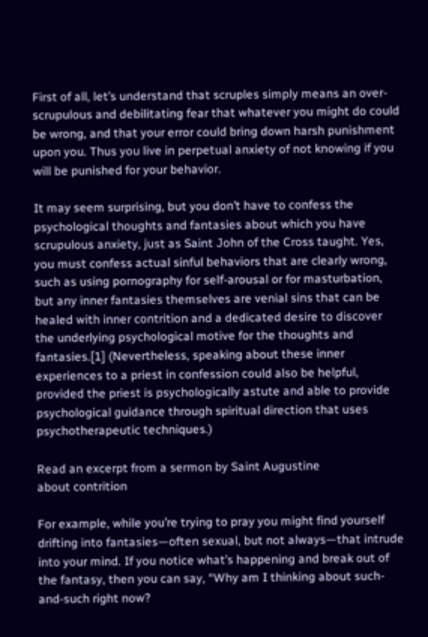First of all, let’s understand that scruples simply means an over-scrupulous and debilitating fear that whatever you might do could be wrong, and that your error could bring down harsh punishment upon you. Thus you live in perpetual anxiety of not knowing if you will be punished for your behavior.

It may seem surprising, but you don’t have to confess the psychological thoughts and fantasies about which you have scrupulous anxiety, just as Saint John of the Cross taught. Yes, you must confess actual sinful behaviors that are clearly wrong, such as using pornography for self-arousal or for masturbation, but any inner fantasies themselves are venial sins that can be healed with inner contrition and a dedicated desire to discover the underlying psychological motive for the thoughts and fantasies.[1] (Nevertheless, speaking about these inner experiences to a priest in confession could also be helpful, provided the priest is psychologically astute and able to provide psychological guidance through spiritual direction that uses psychotherapeutic techniques.)

Read an excerpt from a sermon by Saint Augustine
about contrition

For example, while you’re trying to pray you might find yourself drifting into fantasies—often sexual, but not always—that intrude into your mind. If you notice what’s happening and break out of the fantasy, then you can say, “Why am I thinking about such-and-such right now?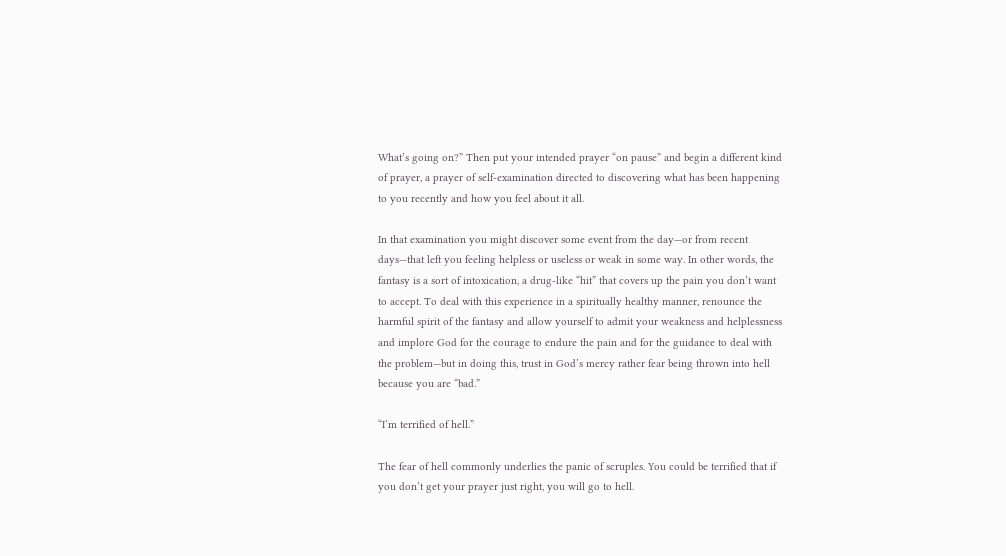What’s going on?” Then put your intended prayer “on pause” and begin a different kind of prayer, a prayer of self-examination directed to discovering what has been happening to you recently and how you feel about it all.

In that examination you might discover some event from the day—or from recent days—that left you feeling helpless or useless or weak in some way. In other words, the fantasy is a sort of intoxication, a drug-like “hit” that covers up the pain you don’t want to accept. To deal with this experience in a spiritually healthy manner, renounce the harmful spirit of the fantasy and allow yourself to admit your weakness and helplessness and implore God for the courage to endure the pain and for the guidance to deal with the problem—but in doing this, trust in God’s mercy rather fear being thrown into hell because you are “bad.”

“I’m terrified of hell.”

The fear of hell commonly underlies the panic of scruples. You could be terrified that if you don’t get your prayer just right, you will go to hell.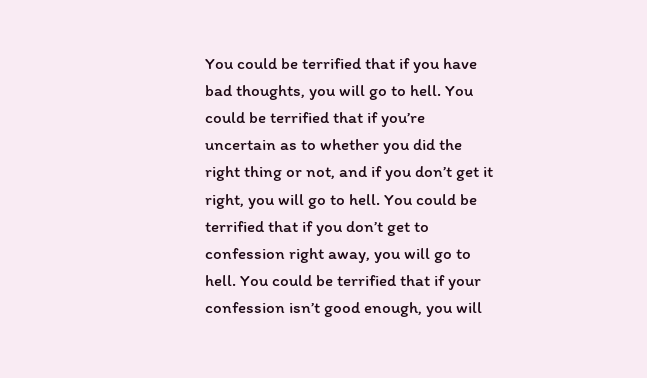You could be terrified that if you have bad thoughts, you will go to hell. You could be terrified that if you’re uncertain as to whether you did the right thing or not, and if you don’t get it right, you will go to hell. You could be terrified that if you don’t get to confession right away, you will go to hell. You could be terrified that if your confession isn’t good enough, you will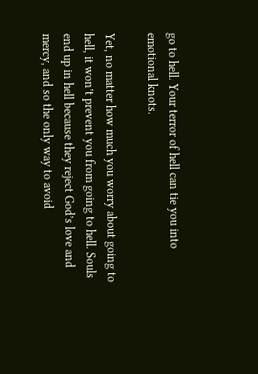go to hell. Your terror of hell can tie you into emotional knots.

Yet, no matter how much you worry about going to hell, it won’t prevent you from going to hell. Souls end up in hell because they reject God’s love and mercy, and so the only way to avoid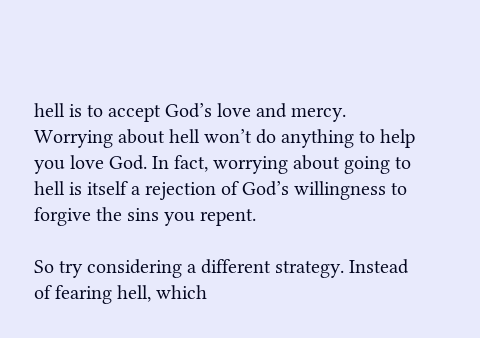hell is to accept God’s love and mercy. Worrying about hell won’t do anything to help you love God. In fact, worrying about going to hell is itself a rejection of God’s willingness to forgive the sins you repent.

So try considering a different strategy. Instead of fearing hell, which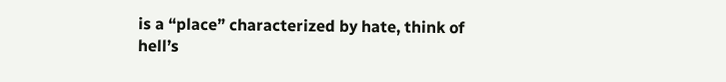is a “place” characterized by hate, think of hell’s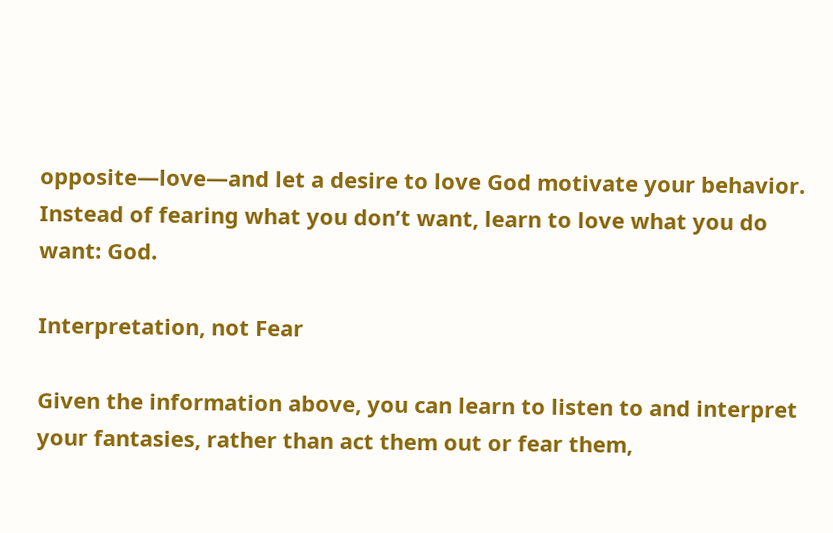opposite—love—and let a desire to love God motivate your behavior. Instead of fearing what you don’t want, learn to love what you do want: God.

Interpretation, not Fear

Given the information above, you can learn to listen to and interpret your fantasies, rather than act them out or fear them,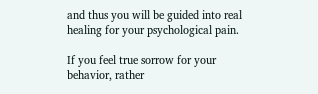and thus you will be guided into real healing for your psychological pain.

If you feel true sorrow for your behavior, rather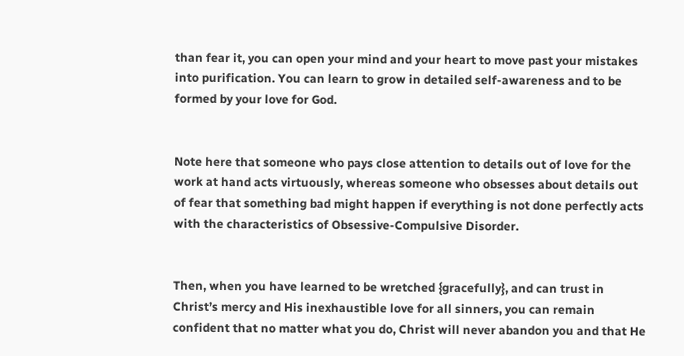than fear it, you can open your mind and your heart to move past your mistakes into purification. You can learn to grow in detailed self-awareness and to be formed by your love for God.


Note here that someone who pays close attention to details out of love for the work at hand acts virtuously, whereas someone who obsesses about details out of fear that something bad might happen if everything is not done perfectly acts with the characteristics of Obsessive-Compulsive Disorder.


Then, when you have learned to be wretched {gracefully}, and can trust in Christ’s mercy and His inexhaustible love for all sinners, you can remain confident that no matter what you do, Christ will never abandon you and that He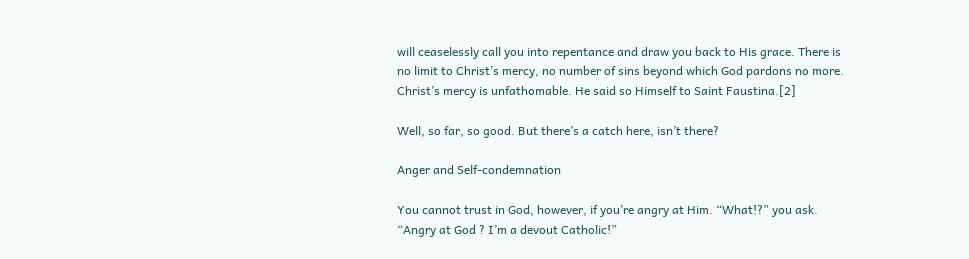will ceaselessly call you into repentance and draw you back to His grace. There is no limit to Christ’s mercy, no number of sins beyond which God pardons no more. Christ’s mercy is unfathomable. He said so Himself to Saint Faustina.[2]

Well, so far, so good. But there’s a catch here, isn’t there?

Anger and Self-condemnation

You cannot trust in God, however, if you’re angry at Him. “What!?” you ask. “Angry at God ? I’m a devout Catholic!”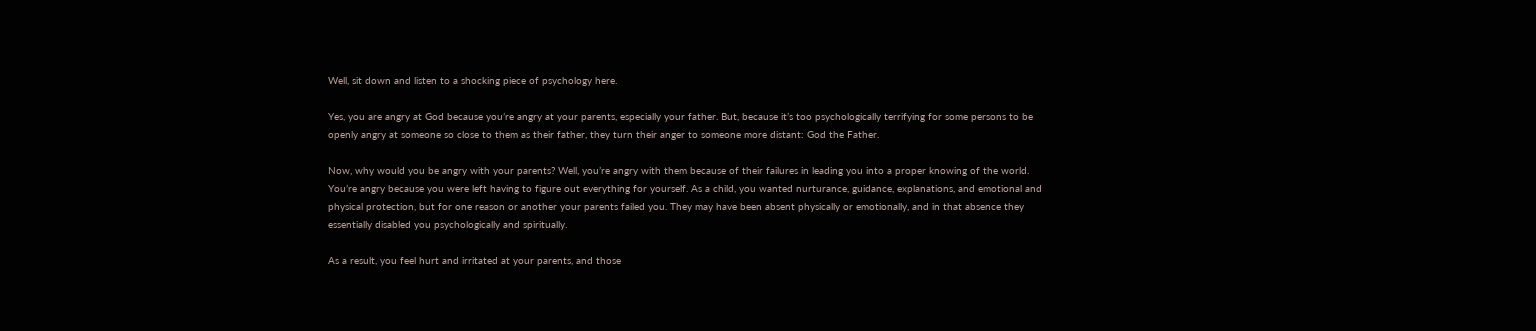Well, sit down and listen to a shocking piece of psychology here.

Yes, you are angry at God because you’re angry at your parents, especially your father. But, because it’s too psychologically terrifying for some persons to be openly angry at someone so close to them as their father, they turn their anger to someone more distant: God the Father.

Now, why would you be angry with your parents? Well, you’re angry with them because of their failures in leading you into a proper knowing of the world. You’re angry because you were left having to figure out everything for yourself. As a child, you wanted nurturance, guidance, explanations, and emotional and physical protection, but for one reason or another your parents failed you. They may have been absent physically or emotionally, and in that absence they essentially disabled you psychologically and spiritually.

As a result, you feel hurt and irritated at your parents, and those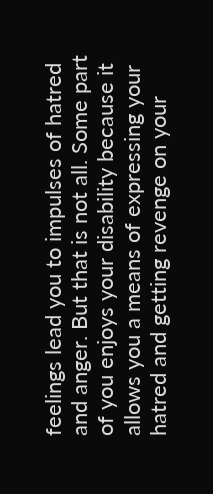feelings lead you to impulses of hatred and anger. But that is not all. Some part of you enjoys your disability because it allows you a means of expressing your hatred and getting revenge on your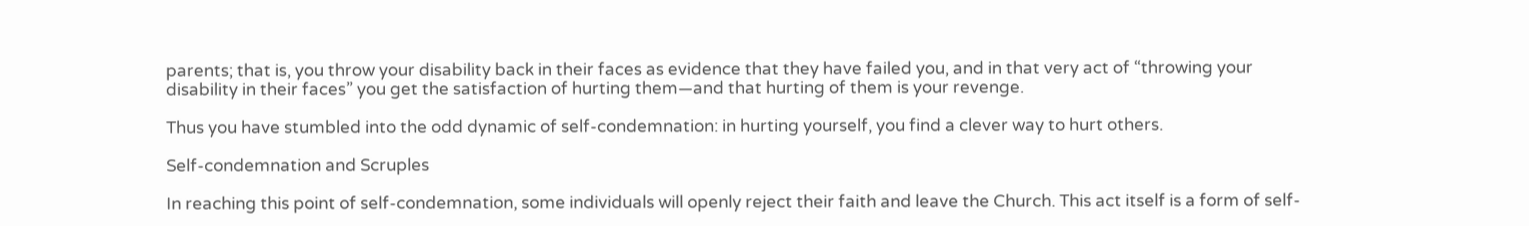parents; that is, you throw your disability back in their faces as evidence that they have failed you, and in that very act of “throwing your disability in their faces” you get the satisfaction of hurting them—and that hurting of them is your revenge.

Thus you have stumbled into the odd dynamic of self-condemnation: in hurting yourself, you find a clever way to hurt others.

Self-condemnation and Scruples

In reaching this point of self-condemnation, some individuals will openly reject their faith and leave the Church. This act itself is a form of self-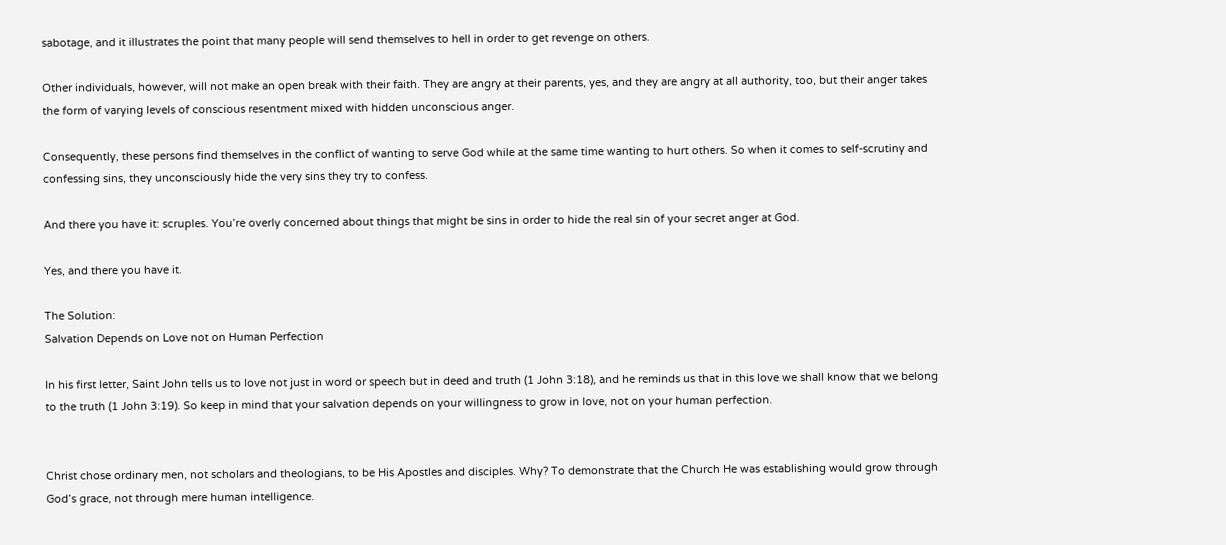sabotage, and it illustrates the point that many people will send themselves to hell in order to get revenge on others.

Other individuals, however, will not make an open break with their faith. They are angry at their parents, yes, and they are angry at all authority, too, but their anger takes the form of varying levels of conscious resentment mixed with hidden unconscious anger.

Consequently, these persons find themselves in the conflict of wanting to serve God while at the same time wanting to hurt others. So when it comes to self-scrutiny and confessing sins, they unconsciously hide the very sins they try to confess.

And there you have it: scruples. You’re overly concerned about things that might be sins in order to hide the real sin of your secret anger at God.

Yes, and there you have it.

The Solution:
Salvation Depends on Love not on Human Perfection

In his first letter, Saint John tells us to love not just in word or speech but in deed and truth (1 John 3:18), and he reminds us that in this love we shall know that we belong to the truth (1 John 3:19). So keep in mind that your salvation depends on your willingness to grow in love, not on your human perfection.


Christ chose ordinary men, not scholars and theologians, to be His Apostles and disciples. Why? To demonstrate that the Church He was establishing would grow through God’s grace, not through mere human intelligence.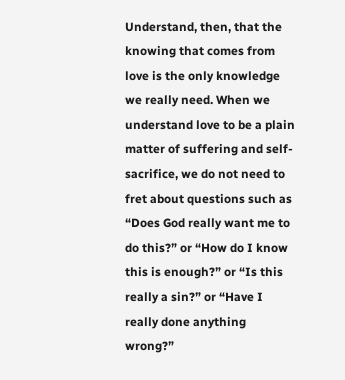Understand, then, that the knowing that comes from love is the only knowledge we really need. When we understand love to be a plain matter of suffering and self-sacrifice, we do not need to fret about questions such as “Does God really want me to do this?” or “How do I know this is enough?” or “Is this really a sin?” or “Have I really done anything wrong?”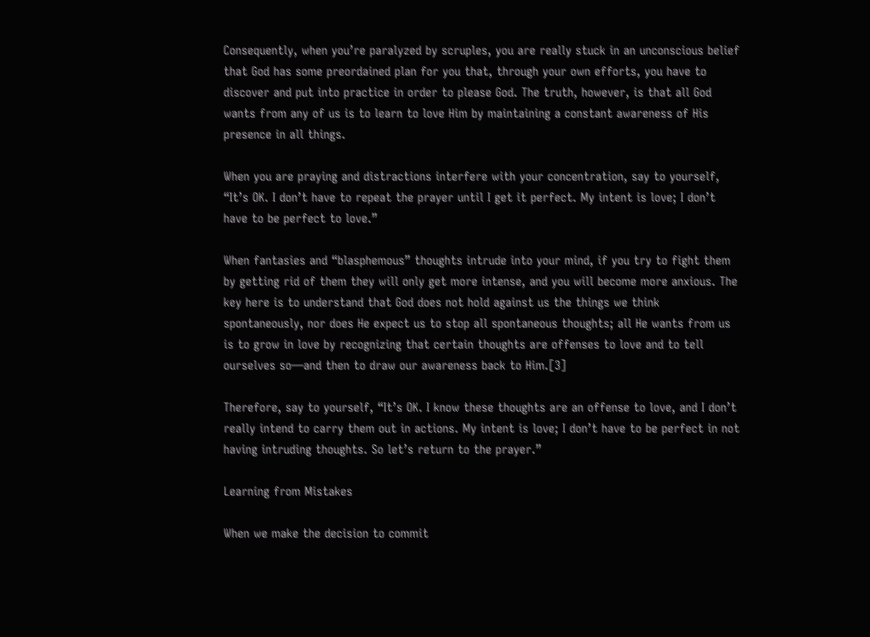Consequently, when you’re paralyzed by scruples, you are really stuck in an unconscious belief that God has some preordained plan for you that, through your own efforts, you have to discover and put into practice in order to please God. The truth, however, is that all God wants from any of us is to learn to love Him by maintaining a constant awareness of His presence in all things.

When you are praying and distractions interfere with your concentration, say to yourself, “It’s OK. I don’t have to repeat the prayer until I get it perfect. My intent is love; I don’t have to be perfect to love.”

When fantasies and “blasphemous” thoughts intrude into your mind, if you try to fight them by getting rid of them they will only get more intense, and you will become more anxious. The key here is to understand that God does not hold against us the things we think spontaneously, nor does He expect us to stop all spontaneous thoughts; all He wants from us is to grow in love by recognizing that certain thoughts are offenses to love and to tell ourselves so—and then to draw our awareness back to Him.[3]

Therefore, say to yourself, “It’s OK. I know these thoughts are an offense to love, and I don’t really intend to carry them out in actions. My intent is love; I don’t have to be perfect in not having intruding thoughts. So let’s return to the prayer.”

Learning from Mistakes

When we make the decision to commit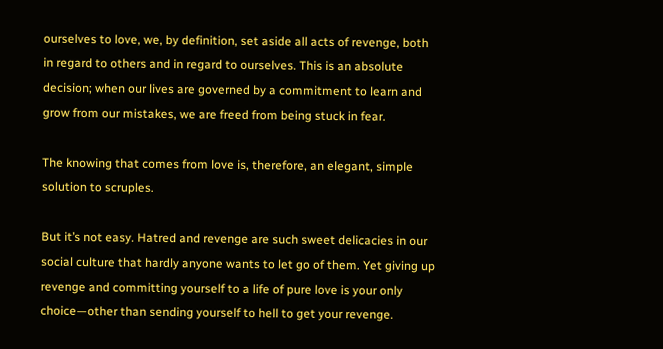ourselves to love, we, by definition, set aside all acts of revenge, both in regard to others and in regard to ourselves. This is an absolute decision; when our lives are governed by a commitment to learn and grow from our mistakes, we are freed from being stuck in fear.

The knowing that comes from love is, therefore, an elegant, simple solution to scruples.

But it’s not easy. Hatred and revenge are such sweet delicacies in our social culture that hardly anyone wants to let go of them. Yet giving up revenge and committing yourself to a life of pure love is your only choice—other than sending yourself to hell to get your revenge.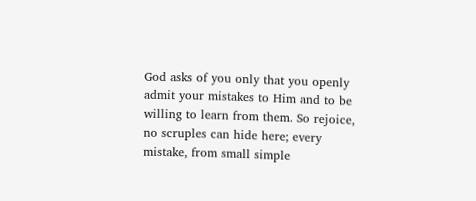God asks of you only that you openly admit your mistakes to Him and to be willing to learn from them. So rejoice, no scruples can hide here; every mistake, from small simple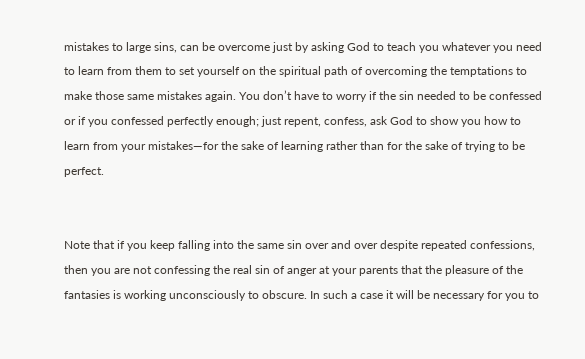mistakes to large sins, can be overcome just by asking God to teach you whatever you need to learn from them to set yourself on the spiritual path of overcoming the temptations to make those same mistakes again. You don’t have to worry if the sin needed to be confessed or if you confessed perfectly enough; just repent, confess, ask God to show you how to learn from your mistakes—for the sake of learning rather than for the sake of trying to be perfect.


Note that if you keep falling into the same sin over and over despite repeated confessions, then you are not confessing the real sin of anger at your parents that the pleasure of the fantasies is working unconsciously to obscure. In such a case it will be necessary for you to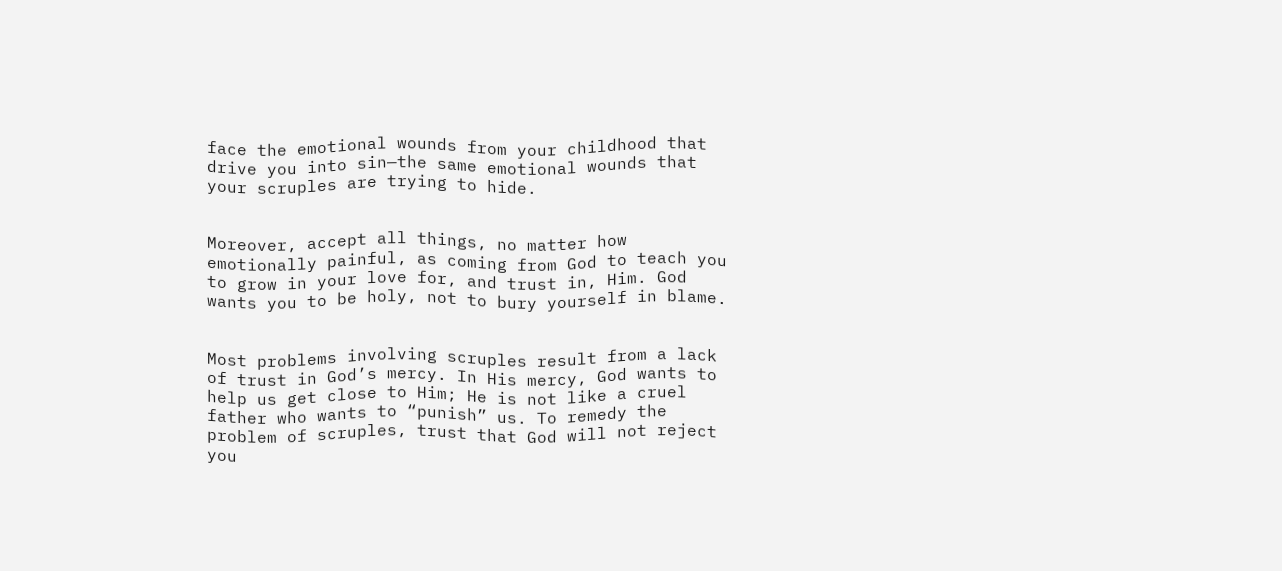face the emotional wounds from your childhood that drive you into sin—the same emotional wounds that your scruples are trying to hide.


Moreover, accept all things, no matter how emotionally painful, as coming from God to teach you to grow in your love for, and trust in, Him. God wants you to be holy, not to bury yourself in blame.


Most problems involving scruples result from a lack of trust in God’s mercy. In His mercy, God wants to help us get close to Him; He is not like a cruel father who wants to “punish” us. To remedy the problem of scruples, trust that God will not reject you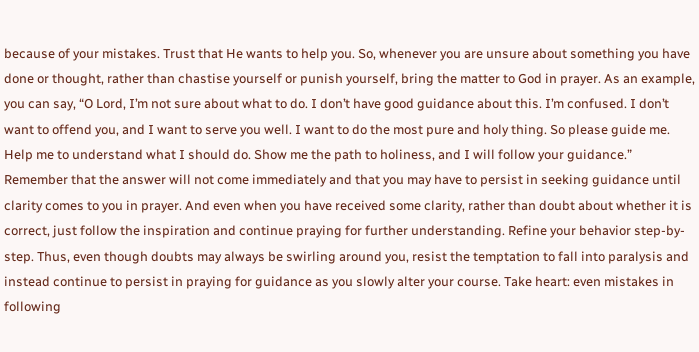because of your mistakes. Trust that He wants to help you. So, whenever you are unsure about something you have done or thought, rather than chastise yourself or punish yourself, bring the matter to God in prayer. As an example, you can say, “O Lord, I’m not sure about what to do. I don’t have good guidance about this. I’m confused. I don’t want to offend you, and I want to serve you well. I want to do the most pure and holy thing. So please guide me. Help me to understand what I should do. Show me the path to holiness, and I will follow your guidance.” Remember that the answer will not come immediately and that you may have to persist in seeking guidance until clarity comes to you in prayer. And even when you have received some clarity, rather than doubt about whether it is correct, just follow the inspiration and continue praying for further understanding. Refine your behavior step-by-step. Thus, even though doubts may always be swirling around you, resist the temptation to fall into paralysis and instead continue to persist in praying for guidance as you slowly alter your course. Take heart: even mistakes in following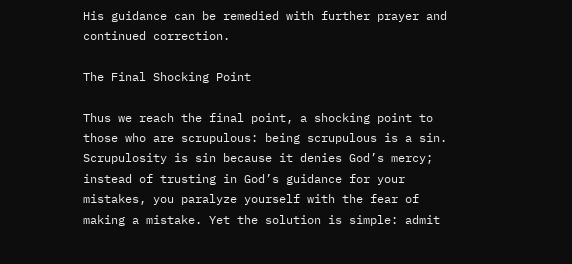His guidance can be remedied with further prayer and continued correction.

The Final Shocking Point

Thus we reach the final point, a shocking point to those who are scrupulous: being scrupulous is a sin. Scrupulosity is sin because it denies God’s mercy; instead of trusting in God’s guidance for your mistakes, you paralyze yourself with the fear of making a mistake. Yet the solution is simple: admit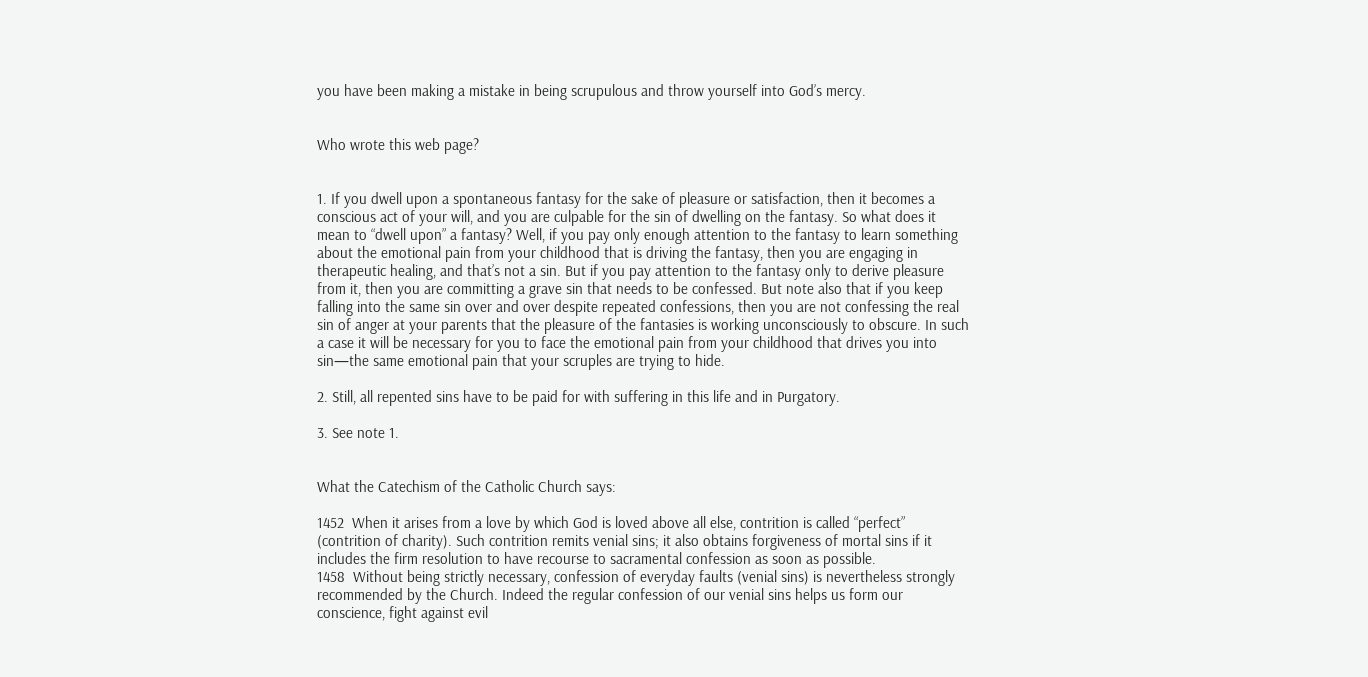you have been making a mistake in being scrupulous and throw yourself into God’s mercy.


Who wrote this web page?


1. If you dwell upon a spontaneous fantasy for the sake of pleasure or satisfaction, then it becomes a conscious act of your will, and you are culpable for the sin of dwelling on the fantasy. So what does it mean to “dwell upon” a fantasy? Well, if you pay only enough attention to the fantasy to learn something about the emotional pain from your childhood that is driving the fantasy, then you are engaging in therapeutic healing, and that’s not a sin. But if you pay attention to the fantasy only to derive pleasure from it, then you are committing a grave sin that needs to be confessed. But note also that if you keep falling into the same sin over and over despite repeated confessions, then you are not confessing the real sin of anger at your parents that the pleasure of the fantasies is working unconsciously to obscure. In such a case it will be necessary for you to face the emotional pain from your childhood that drives you into sin—the same emotional pain that your scruples are trying to hide.

2. Still, all repented sins have to be paid for with suffering in this life and in Purgatory.

3. See note 1.


What the Catechism of the Catholic Church says:

1452  When it arises from a love by which God is loved above all else, contrition is called “perfect” (contrition of charity). Such contrition remits venial sins; it also obtains forgiveness of mortal sins if it includes the firm resolution to have recourse to sacramental confession as soon as possible.
1458  Without being strictly necessary, confession of everyday faults (venial sins) is nevertheless strongly recommended by the Church. Indeed the regular confession of our venial sins helps us form our conscience, fight against evil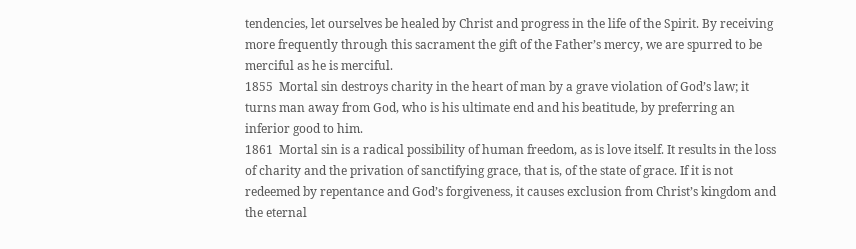tendencies, let ourselves be healed by Christ and progress in the life of the Spirit. By receiving more frequently through this sacrament the gift of the Father’s mercy, we are spurred to be merciful as he is merciful.
1855  Mortal sin destroys charity in the heart of man by a grave violation of God’s law; it turns man away from God, who is his ultimate end and his beatitude, by preferring an inferior good to him.
1861  Mortal sin is a radical possibility of human freedom, as is love itself. It results in the loss of charity and the privation of sanctifying grace, that is, of the state of grace. If it is not redeemed by repentance and God’s forgiveness, it causes exclusion from Christ’s kingdom and the eternal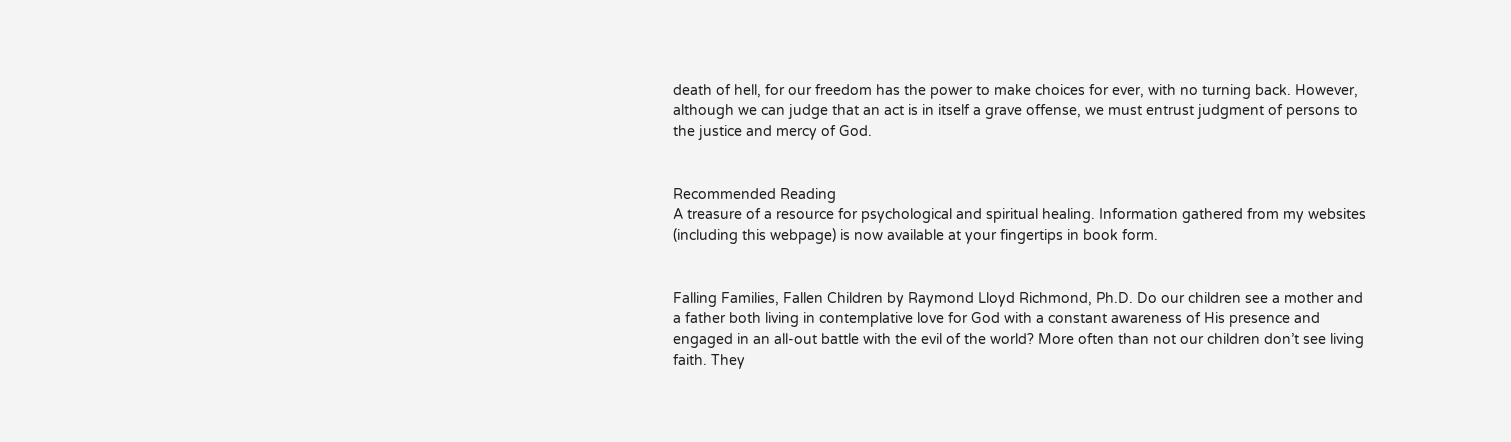death of hell, for our freedom has the power to make choices for ever, with no turning back. However, although we can judge that an act is in itself a grave offense, we must entrust judgment of persons to the justice and mercy of God.


Recommended Reading
A treasure of a resource for psychological and spiritual healing. Information gathered from my websites (including this webpage) is now available at your fingertips in book form.


Falling Families, Fallen Children by Raymond Lloyd Richmond, Ph.D. Do our children see a mother and a father both living in contemplative love for God with a constant awareness of His presence and engaged in an all-out battle with the evil of the world? More often than not our children don’t see living faith. They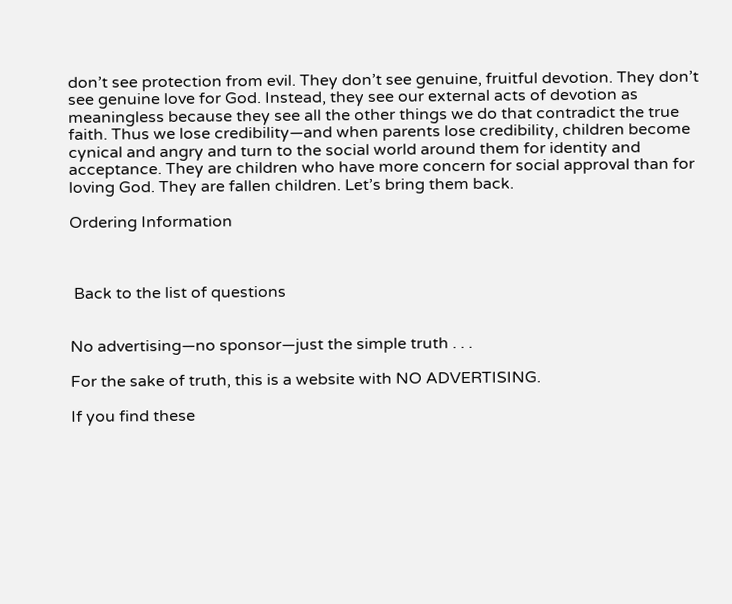don’t see protection from evil. They don’t see genuine, fruitful devotion. They don’t see genuine love for God. Instead, they see our external acts of devotion as meaningless because they see all the other things we do that contradict the true faith. Thus we lose credibility—and when parents lose credibility, children become cynical and angry and turn to the social world around them for identity and acceptance. They are children who have more concern for social approval than for loving God. They are fallen children. Let’s bring them back.

Ordering Information



 Back to the list of questions


No advertising—no sponsor—just the simple truth . . .

For the sake of truth, this is a website with NO ADVERTISING.

If you find these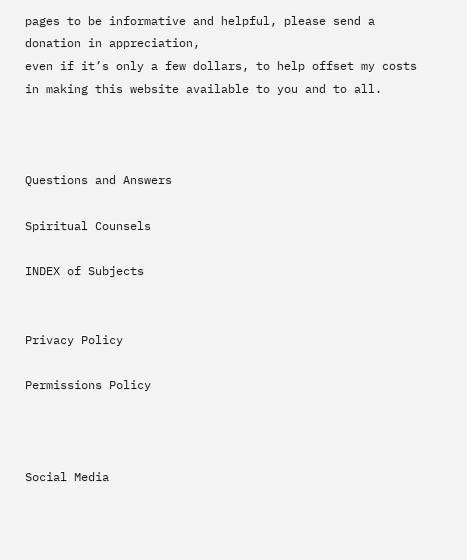pages to be informative and helpful, please send a donation in appreciation,
even if it’s only a few dollars, to help offset my costs in making this website available to you and to all.



Questions and Answers

Spiritual Counsels

INDEX of Subjects


Privacy Policy

Permissions Policy



Social Media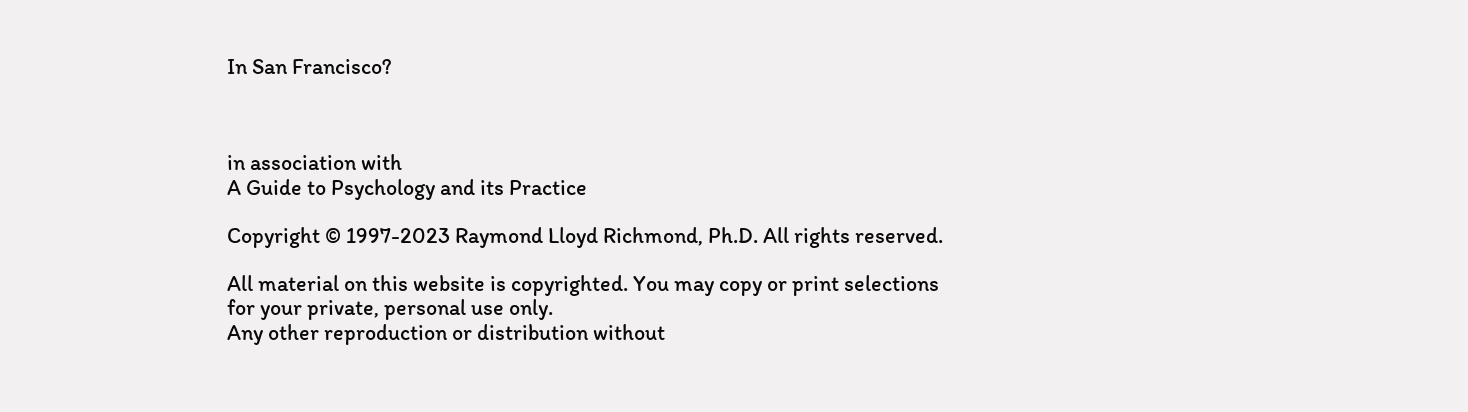In San Francisco?



in association with
A Guide to Psychology and its Practice

Copyright © 1997-2023 Raymond Lloyd Richmond, Ph.D. All rights reserved.

All material on this website is copyrighted. You may copy or print selections for your private, personal use only.
Any other reproduction or distribution without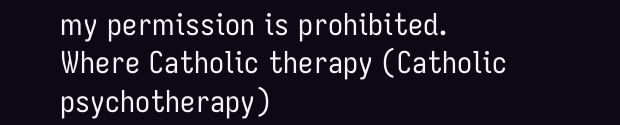my permission is prohibited.
Where Catholic therapy (Catholic psychotherapy)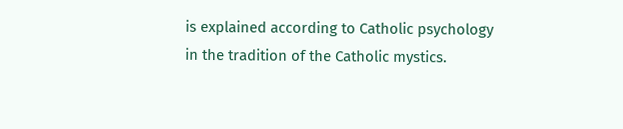is explained according to Catholic psychology in the tradition of the Catholic mystics.